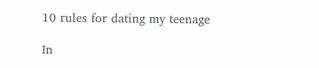10 rules for dating my teenage

In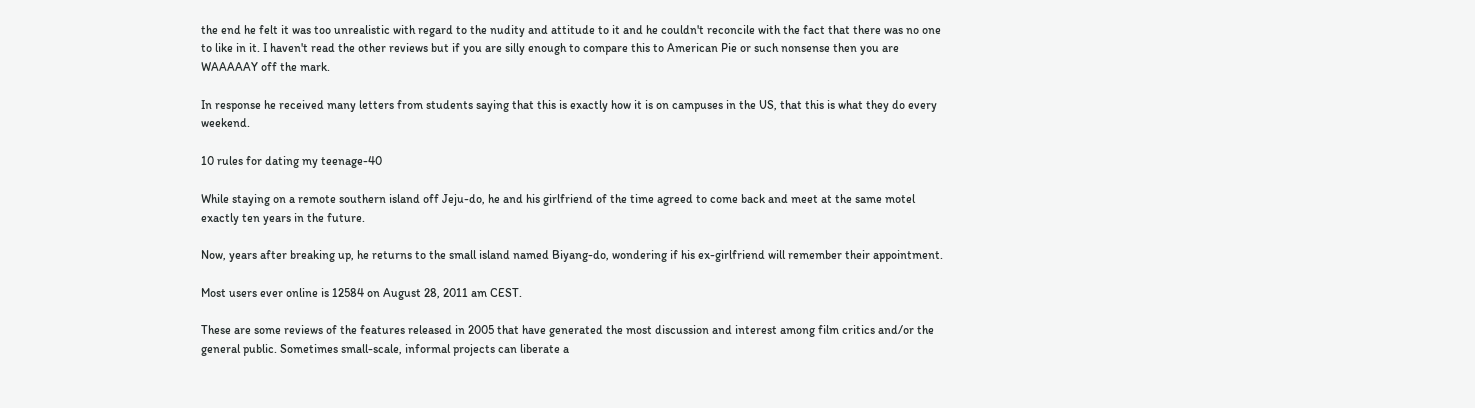the end he felt it was too unrealistic with regard to the nudity and attitude to it and he couldn't reconcile with the fact that there was no one to like in it. I haven't read the other reviews but if you are silly enough to compare this to American Pie or such nonsense then you are WAAAAAY off the mark.

In response he received many letters from students saying that this is exactly how it is on campuses in the US, that this is what they do every weekend.

10 rules for dating my teenage-40

While staying on a remote southern island off Jeju-do, he and his girlfriend of the time agreed to come back and meet at the same motel exactly ten years in the future.

Now, years after breaking up, he returns to the small island named Biyang-do, wondering if his ex-girlfriend will remember their appointment.

Most users ever online is 12584 on August 28, 2011 am CEST.

These are some reviews of the features released in 2005 that have generated the most discussion and interest among film critics and/or the general public. Sometimes small-scale, informal projects can liberate a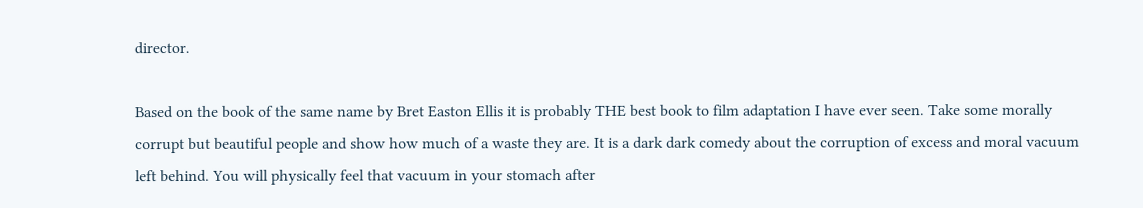director.

Based on the book of the same name by Bret Easton Ellis it is probably THE best book to film adaptation I have ever seen. Take some morally corrupt but beautiful people and show how much of a waste they are. It is a dark dark comedy about the corruption of excess and moral vacuum left behind. You will physically feel that vacuum in your stomach after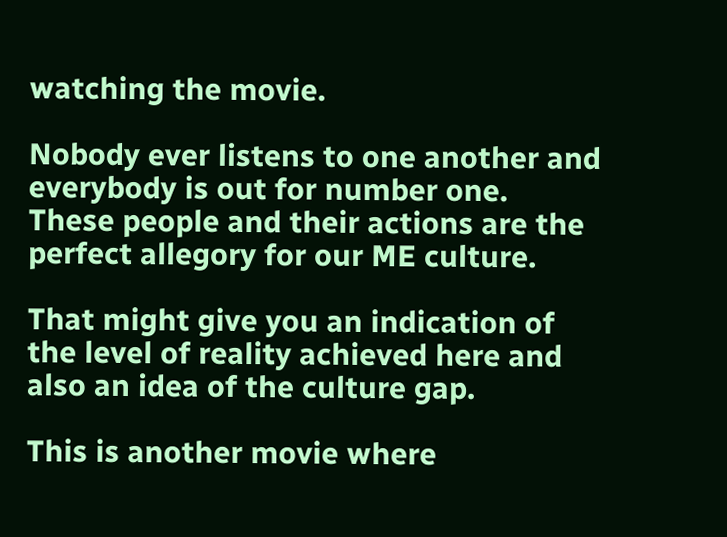watching the movie.

Nobody ever listens to one another and everybody is out for number one. These people and their actions are the perfect allegory for our ME culture.

That might give you an indication of the level of reality achieved here and also an idea of the culture gap.

This is another movie where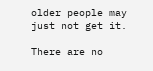older people may just not get it.

There are no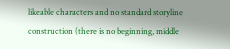likeable characters and no standard storyline construction (there is no beginning, middle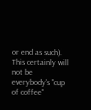or end as such). This certainly will not be everybody's "cup of coffee"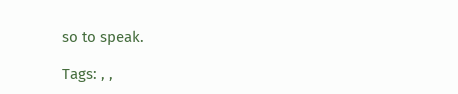so to speak.

Tags: , ,